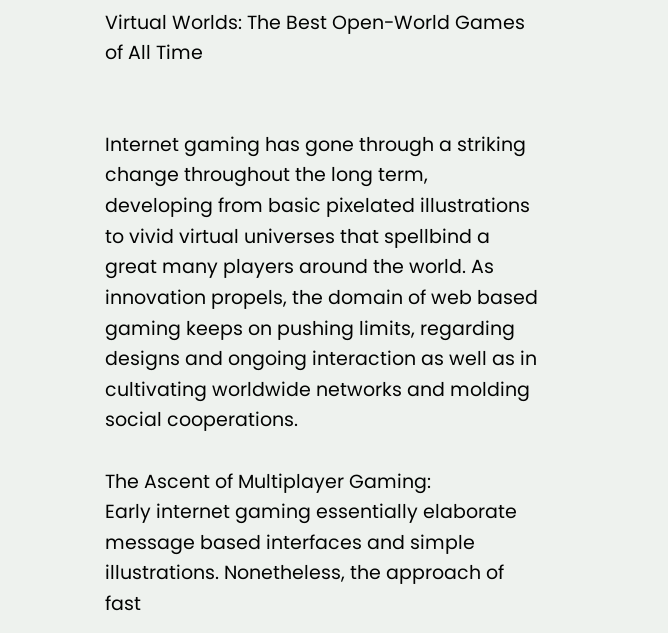Virtual Worlds: The Best Open-World Games of All Time


Internet gaming has gone through a striking change throughout the long term, developing from basic pixelated illustrations to vivid virtual universes that spellbind a great many players around the world. As innovation propels, the domain of web based gaming keeps on pushing limits, regarding designs and ongoing interaction as well as in cultivating worldwide networks and molding social cooperations.

The Ascent of Multiplayer Gaming:
Early internet gaming essentially elaborate message based interfaces and simple illustrations. Nonetheless, the approach of fast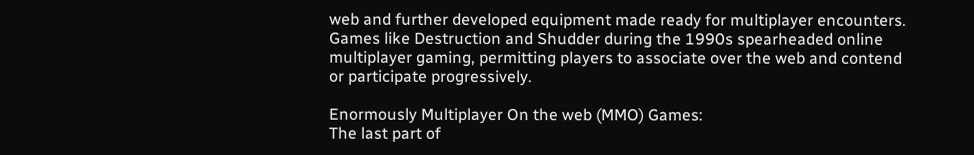web and further developed equipment made ready for multiplayer encounters.
Games like Destruction and Shudder during the 1990s spearheaded online multiplayer gaming, permitting players to associate over the web and contend or participate progressively.

Enormously Multiplayer On the web (MMO) Games:
The last part of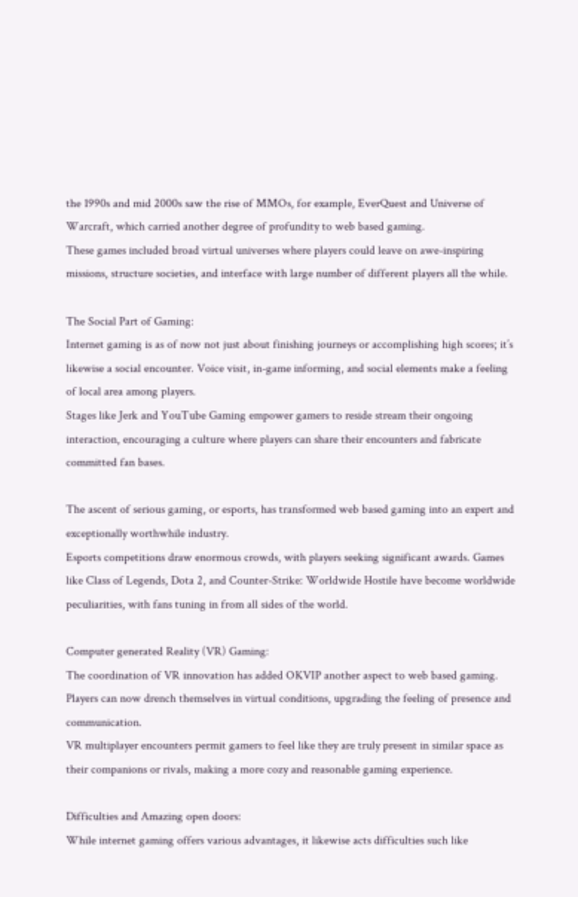the 1990s and mid 2000s saw the rise of MMOs, for example, EverQuest and Universe of Warcraft, which carried another degree of profundity to web based gaming.
These games included broad virtual universes where players could leave on awe-inspiring missions, structure societies, and interface with large number of different players all the while.

The Social Part of Gaming:
Internet gaming is as of now not just about finishing journeys or accomplishing high scores; it’s likewise a social encounter. Voice visit, in-game informing, and social elements make a feeling of local area among players.
Stages like Jerk and YouTube Gaming empower gamers to reside stream their ongoing interaction, encouraging a culture where players can share their encounters and fabricate committed fan bases.

The ascent of serious gaming, or esports, has transformed web based gaming into an expert and exceptionally worthwhile industry.
Esports competitions draw enormous crowds, with players seeking significant awards. Games like Class of Legends, Dota 2, and Counter-Strike: Worldwide Hostile have become worldwide peculiarities, with fans tuning in from all sides of the world.

Computer generated Reality (VR) Gaming:
The coordination of VR innovation has added OKVIP another aspect to web based gaming. Players can now drench themselves in virtual conditions, upgrading the feeling of presence and communication.
VR multiplayer encounters permit gamers to feel like they are truly present in similar space as their companions or rivals, making a more cozy and reasonable gaming experience.

Difficulties and Amazing open doors:
While internet gaming offers various advantages, it likewise acts difficulties such like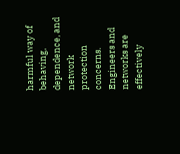harmful way of behaving, dependence, and network protection concerns.
Engineers and networks are effectively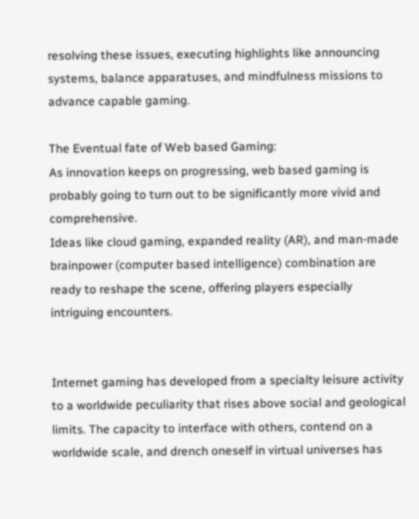resolving these issues, executing highlights like announcing systems, balance apparatuses, and mindfulness missions to advance capable gaming.

The Eventual fate of Web based Gaming:
As innovation keeps on progressing, web based gaming is probably going to turn out to be significantly more vivid and comprehensive.
Ideas like cloud gaming, expanded reality (AR), and man-made brainpower (computer based intelligence) combination are ready to reshape the scene, offering players especially intriguing encounters.


Internet gaming has developed from a specialty leisure activity to a worldwide peculiarity that rises above social and geological limits. The capacity to interface with others, contend on a worldwide scale, and drench oneself in virtual universes has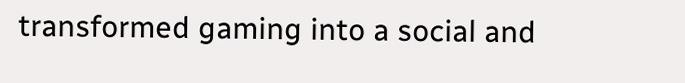transformed gaming into a social and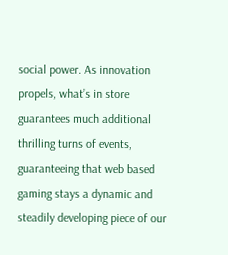social power. As innovation propels, what’s in store guarantees much additional thrilling turns of events, guaranteeing that web based gaming stays a dynamic and steadily developing piece of our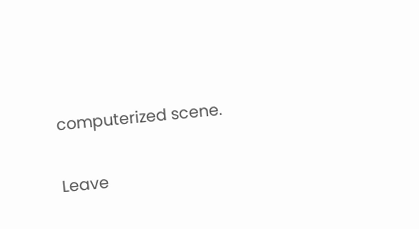computerized scene.

Leave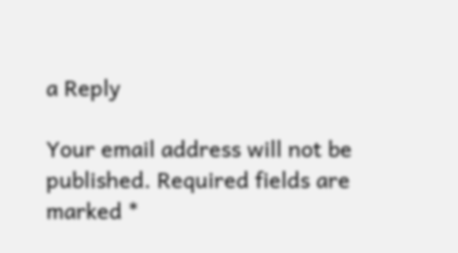a Reply

Your email address will not be published. Required fields are marked *